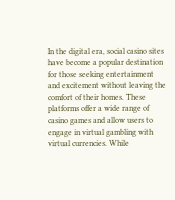In the digital era, social casino sites have become a popular destination for those seeking entertainment and excitement without leaving the comfort of their homes. These platforms offer a wide range of casino games and allow users to engage in virtual gambling with virtual currencies. While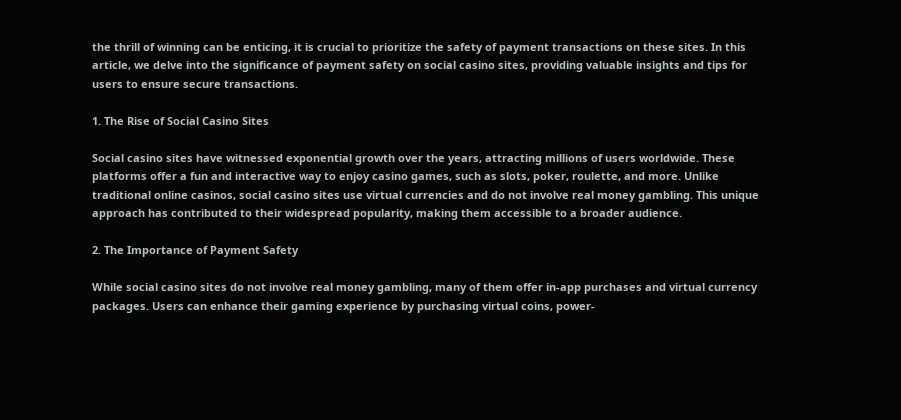the thrill of winning can be enticing, it is crucial to prioritize the safety of payment transactions on these sites. In this article, we delve into the significance of payment safety on social casino sites, providing valuable insights and tips for users to ensure secure transactions.

1. The Rise of Social Casino Sites

Social casino sites have witnessed exponential growth over the years, attracting millions of users worldwide. These platforms offer a fun and interactive way to enjoy casino games, such as slots, poker, roulette, and more. Unlike traditional online casinos, social casino sites use virtual currencies and do not involve real money gambling. This unique approach has contributed to their widespread popularity, making them accessible to a broader audience.

2. The Importance of Payment Safety

While social casino sites do not involve real money gambling, many of them offer in-app purchases and virtual currency packages. Users can enhance their gaming experience by purchasing virtual coins, power-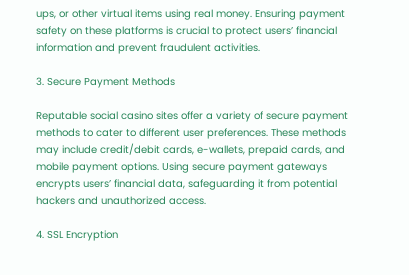ups, or other virtual items using real money. Ensuring payment safety on these platforms is crucial to protect users’ financial information and prevent fraudulent activities.

3. Secure Payment Methods

Reputable social casino sites offer a variety of secure payment methods to cater to different user preferences. These methods may include credit/debit cards, e-wallets, prepaid cards, and mobile payment options. Using secure payment gateways encrypts users’ financial data, safeguarding it from potential hackers and unauthorized access.

4. SSL Encryption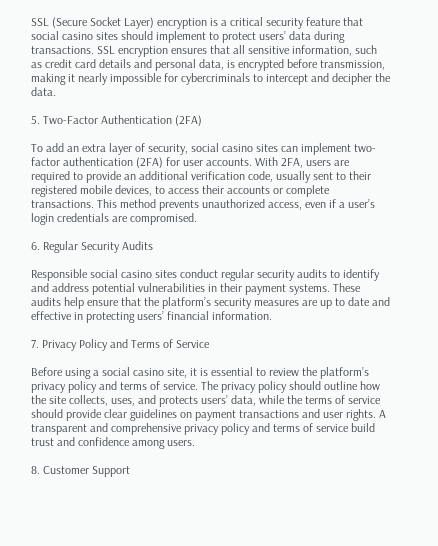SSL (Secure Socket Layer) encryption is a critical security feature that social casino sites should implement to protect users’ data during transactions. SSL encryption ensures that all sensitive information, such as credit card details and personal data, is encrypted before transmission, making it nearly impossible for cybercriminals to intercept and decipher the data.

5. Two-Factor Authentication (2FA)

To add an extra layer of security, social casino sites can implement two-factor authentication (2FA) for user accounts. With 2FA, users are required to provide an additional verification code, usually sent to their registered mobile devices, to access their accounts or complete transactions. This method prevents unauthorized access, even if a user’s login credentials are compromised.

6. Regular Security Audits

Responsible social casino sites conduct regular security audits to identify and address potential vulnerabilities in their payment systems. These audits help ensure that the platform’s security measures are up to date and effective in protecting users’ financial information.

7. Privacy Policy and Terms of Service

Before using a social casino site, it is essential to review the platform’s privacy policy and terms of service. The privacy policy should outline how the site collects, uses, and protects users’ data, while the terms of service should provide clear guidelines on payment transactions and user rights. A transparent and comprehensive privacy policy and terms of service build trust and confidence among users.

8. Customer Support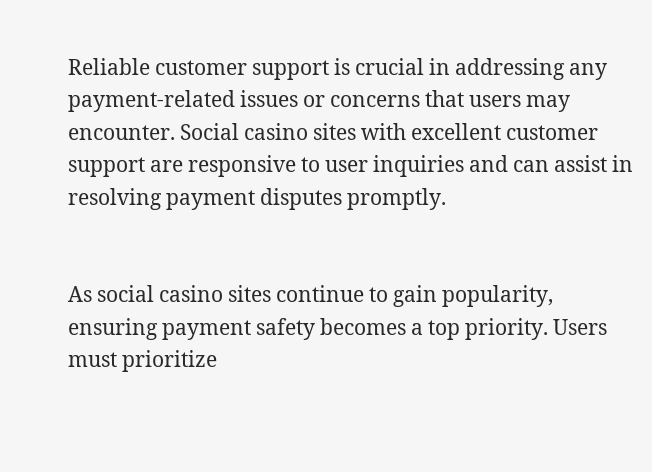Reliable customer support is crucial in addressing any payment-related issues or concerns that users may encounter. Social casino sites with excellent customer support are responsive to user inquiries and can assist in resolving payment disputes promptly.


As social casino sites continue to gain popularity, ensuring payment safety becomes a top priority. Users must prioritize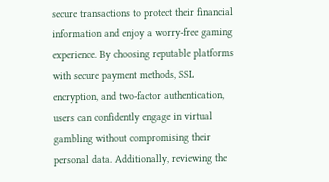secure transactions to protect their financial information and enjoy a worry-free gaming experience. By choosing reputable platforms with secure payment methods, SSL encryption, and two-factor authentication, users can confidently engage in virtual gambling without compromising their personal data. Additionally, reviewing the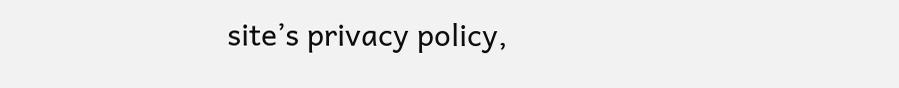site’s privacy policy,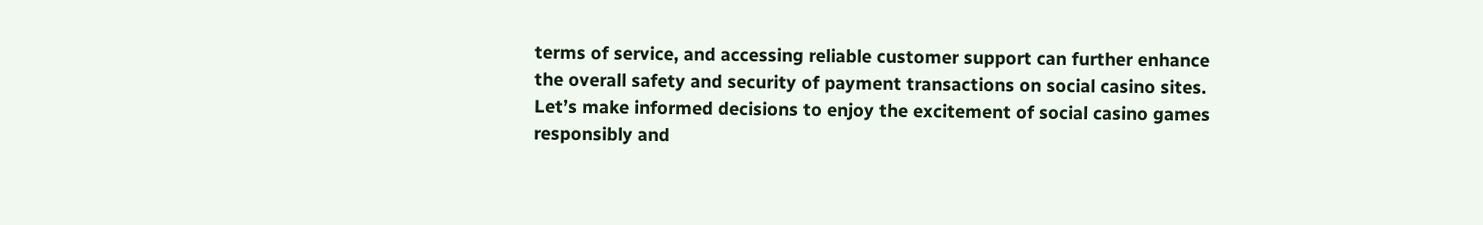terms of service, and accessing reliable customer support can further enhance the overall safety and security of payment transactions on social casino sites. Let’s make informed decisions to enjoy the excitement of social casino games responsibly and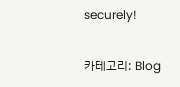securely!

카테고리: Blog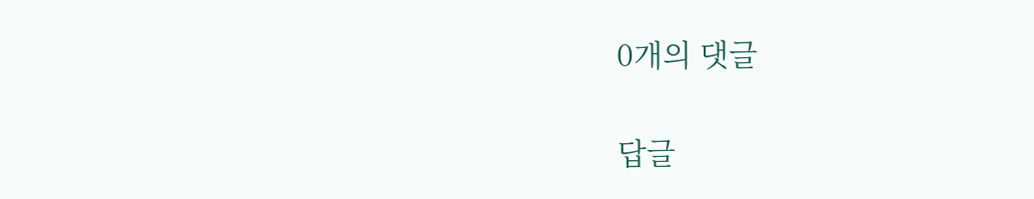0개의 댓글

답글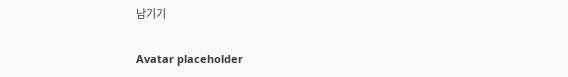남기기

Avatar placeholder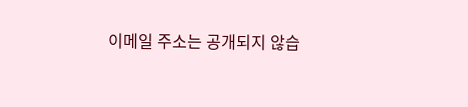이메일 주소는 공개되지 않습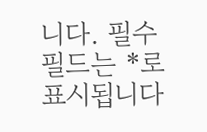니다. 필수 필드는 *로 표시됩니다